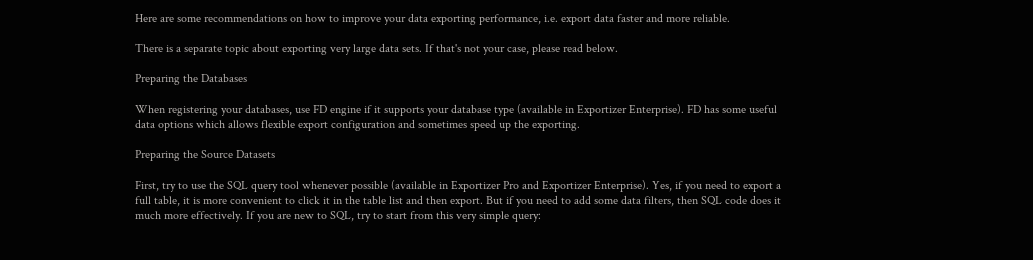Here are some recommendations on how to improve your data exporting performance, i.e. export data faster and more reliable.

There is a separate topic about exporting very large data sets. If that's not your case, please read below.

Preparing the Databases

When registering your databases, use FD engine if it supports your database type (available in Exportizer Enterprise). FD has some useful data options which allows flexible export configuration and sometimes speed up the exporting.

Preparing the Source Datasets

First, try to use the SQL query tool whenever possible (available in Exportizer Pro and Exportizer Enterprise). Yes, if you need to export a full table, it is more convenient to click it in the table list and then export. But if you need to add some data filters, then SQL code does it much more effectively. If you are new to SQL, try to start from this very simple query: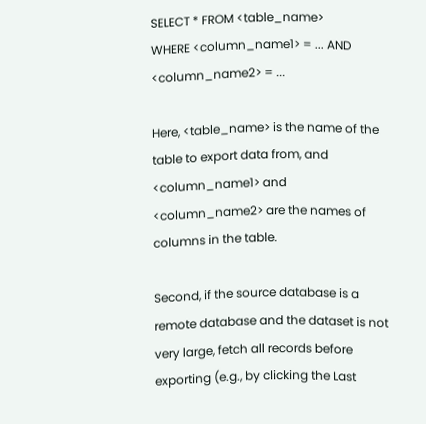SELECT * FROM <table_name>
WHERE <column_name1> = ... AND <column_name2> = ...

Here, <table_name> is the name of the table to export data from, and <column_name1> and <column_name2> are the names of columns in the table.

Second, if the source database is a remote database and the dataset is not very large, fetch all records before exporting (e.g., by clicking the Last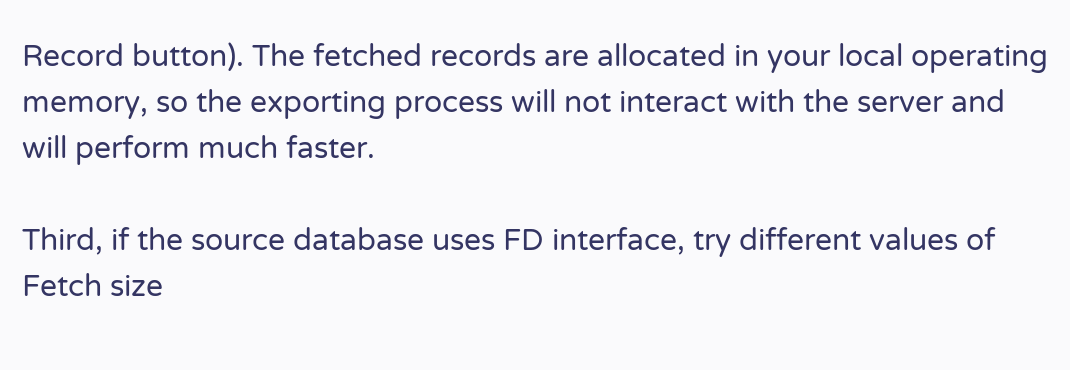Record button). The fetched records are allocated in your local operating memory, so the exporting process will not interact with the server and will perform much faster.

Third, if the source database uses FD interface, try different values of Fetch size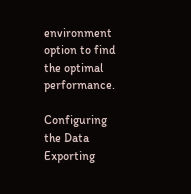environment option to find the optimal performance.

Configuring the Data Exporting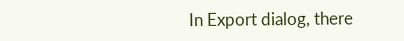In Export dialog, there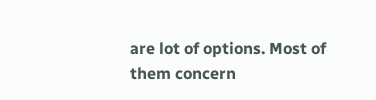are lot of options. Most of them concern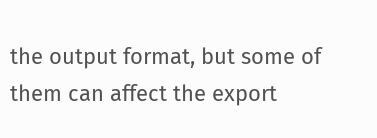the output format, but some of them can affect the export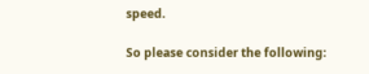speed.

So please consider the following: